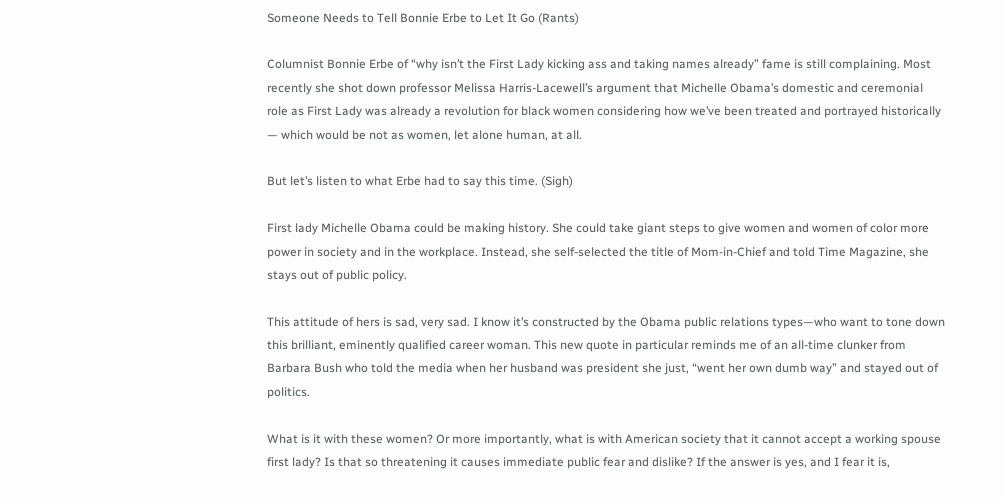Someone Needs to Tell Bonnie Erbe to Let It Go (Rants)

Columnist Bonnie Erbe of “why isn’t the First Lady kicking ass and taking names already” fame is still complaining. Most recently she shot down professor Melissa Harris-Lacewell’s argument that Michelle Obama’s domestic and ceremonial role as First Lady was already a revolution for black women considering how we’ve been treated and portrayed historically — which would be not as women, let alone human, at all.

But let’s listen to what Erbe had to say this time. (Sigh)

First lady Michelle Obama could be making history. She could take giant steps to give women and women of color more power in society and in the workplace. Instead, she self-selected the title of Mom-in-Chief and told Time Magazine, she stays out of public policy.

This attitude of hers is sad, very sad. I know it’s constructed by the Obama public relations types—who want to tone down this brilliant, eminently qualified career woman. This new quote in particular reminds me of an all-time clunker from Barbara Bush who told the media when her husband was president she just, “went her own dumb way” and stayed out of politics.

What is it with these women? Or more importantly, what is with American society that it cannot accept a working spouse first lady? Is that so threatening it causes immediate public fear and dislike? If the answer is yes, and I fear it is,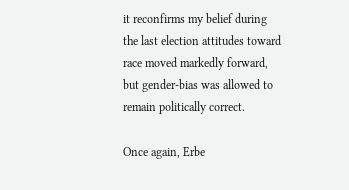it reconfirms my belief during the last election attitudes toward race moved markedly forward, but gender-bias was allowed to remain politically correct.

Once again, Erbe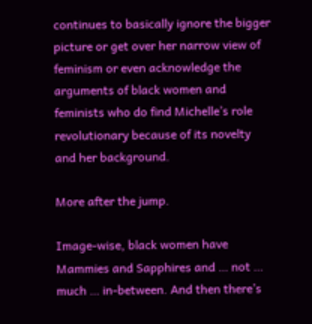continues to basically ignore the bigger picture or get over her narrow view of feminism or even acknowledge the arguments of black women and feminists who do find Michelle’s role revolutionary because of its novelty and her background.

More after the jump.

Image-wise, black women have Mammies and Sapphires and … not … much … in-between. And then there’s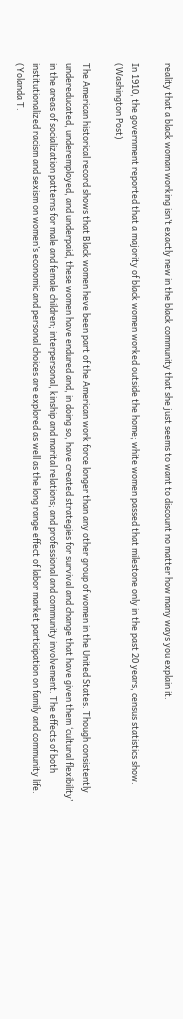reality that a black woman working isn’t exactly new in the black community that she just seems to want to discount no matter how many ways you explain it.

In 1910, the government reported that a majority of black women worked outside the home; white women passed that milestone only in the past 20 years, census statistics show. (Washington Post)

The American historical record shows that Black women heve been part of the American work force longer than any other group of women in the United States. Though consistently undereducated, underemployed, and underpaid, these women have endured and, in doing so, have created strategies for survival and change that have given them ‘cultural flexibility’ in the areas of socialization patterns for male and female children; interpersonal, kinship and marital relations; and professional and community involvement. The effects of both institutionalized racism and sexism on women’s economic and personal choices are explored as well as the long range effect of labor market participation on family and community life. (Yolanda T.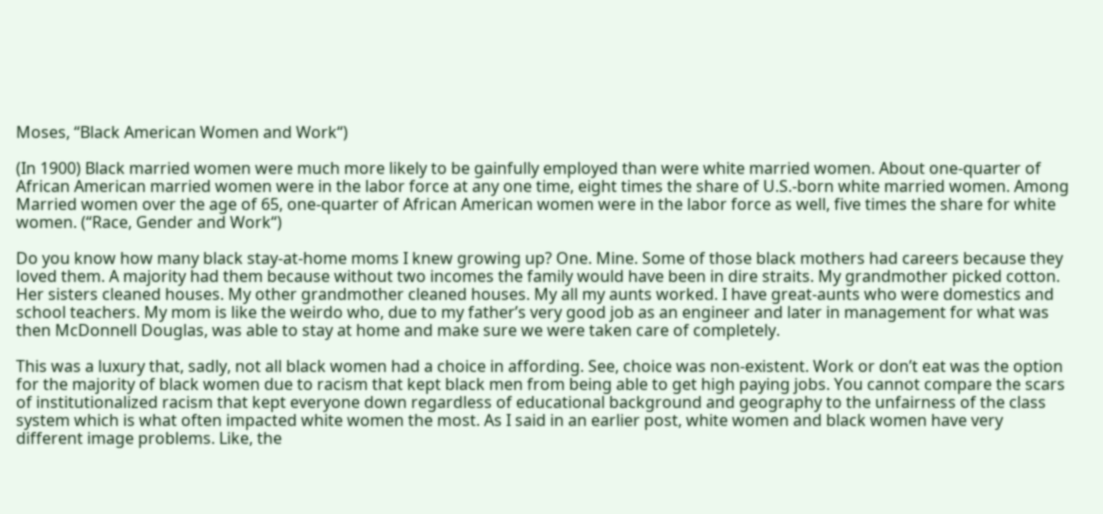Moses, “Black American Women and Work“)

(In 1900) Black married women were much more likely to be gainfully employed than were white married women. About one-quarter of African American married women were in the labor force at any one time, eight times the share of U.S.-born white married women. Among Married women over the age of 65, one-quarter of African American women were in the labor force as well, five times the share for white women. (“Race, Gender and Work“)

Do you know how many black stay-at-home moms I knew growing up? One. Mine. Some of those black mothers had careers because they loved them. A majority had them because without two incomes the family would have been in dire straits. My grandmother picked cotton. Her sisters cleaned houses. My other grandmother cleaned houses. My all my aunts worked. I have great-aunts who were domestics and school teachers. My mom is like the weirdo who, due to my father’s very good job as an engineer and later in management for what was then McDonnell Douglas, was able to stay at home and make sure we were taken care of completely.

This was a luxury that, sadly, not all black women had a choice in affording. See, choice was non-existent. Work or don’t eat was the option for the majority of black women due to racism that kept black men from being able to get high paying jobs. You cannot compare the scars of institutionalized racism that kept everyone down regardless of educational background and geography to the unfairness of the class system which is what often impacted white women the most. As I said in an earlier post, white women and black women have very different image problems. Like, the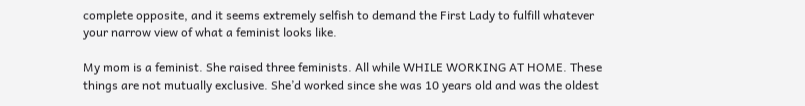complete opposite, and it seems extremely selfish to demand the First Lady to fulfill whatever your narrow view of what a feminist looks like.

My mom is a feminist. She raised three feminists. All while WHILE WORKING AT HOME. These things are not mutually exclusive. She’d worked since she was 10 years old and was the oldest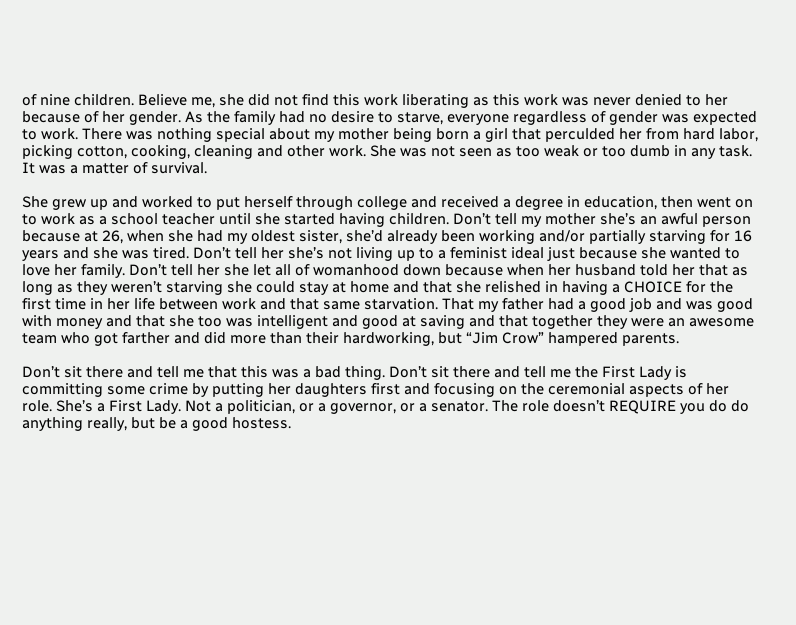of nine children. Believe me, she did not find this work liberating as this work was never denied to her because of her gender. As the family had no desire to starve, everyone regardless of gender was expected to work. There was nothing special about my mother being born a girl that perculded her from hard labor, picking cotton, cooking, cleaning and other work. She was not seen as too weak or too dumb in any task. It was a matter of survival.

She grew up and worked to put herself through college and received a degree in education, then went on to work as a school teacher until she started having children. Don’t tell my mother she’s an awful person because at 26, when she had my oldest sister, she’d already been working and/or partially starving for 16 years and she was tired. Don’t tell her she’s not living up to a feminist ideal just because she wanted to love her family. Don’t tell her she let all of womanhood down because when her husband told her that as long as they weren’t starving she could stay at home and that she relished in having a CHOICE for the first time in her life between work and that same starvation. That my father had a good job and was good with money and that she too was intelligent and good at saving and that together they were an awesome team who got farther and did more than their hardworking, but “Jim Crow” hampered parents.

Don’t sit there and tell me that this was a bad thing. Don’t sit there and tell me the First Lady is committing some crime by putting her daughters first and focusing on the ceremonial aspects of her role. She’s a First Lady. Not a politician, or a governor, or a senator. The role doesn’t REQUIRE you do do anything really, but be a good hostess.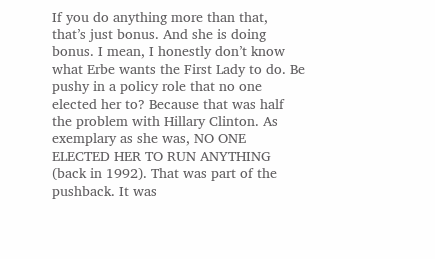If you do anything more than that, that’s just bonus. And she is doing bonus. I mean, I honestly don’t know what Erbe wants the First Lady to do. Be pushy in a policy role that no one elected her to? Because that was half the problem with Hillary Clinton. As exemplary as she was, NO ONE ELECTED HER TO RUN ANYTHING (back in 1992). That was part of the pushback. It was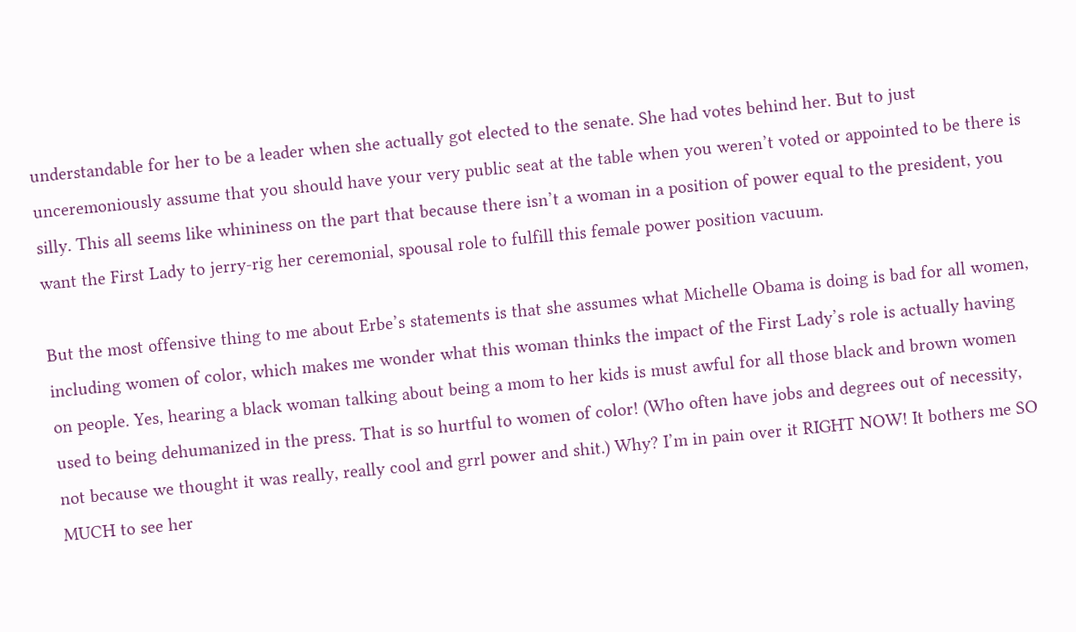understandable for her to be a leader when she actually got elected to the senate. She had votes behind her. But to just unceremoniously assume that you should have your very public seat at the table when you weren’t voted or appointed to be there is silly. This all seems like whininess on the part that because there isn’t a woman in a position of power equal to the president, you want the First Lady to jerry-rig her ceremonial, spousal role to fulfill this female power position vacuum.

But the most offensive thing to me about Erbe’s statements is that she assumes what Michelle Obama is doing is bad for all women, including women of color, which makes me wonder what this woman thinks the impact of the First Lady’s role is actually having on people. Yes, hearing a black woman talking about being a mom to her kids is must awful for all those black and brown women used to being dehumanized in the press. That is so hurtful to women of color! (Who often have jobs and degrees out of necessity, not because we thought it was really, really cool and grrl power and shit.) Why? I’m in pain over it RIGHT NOW! It bothers me SO MUCH to see her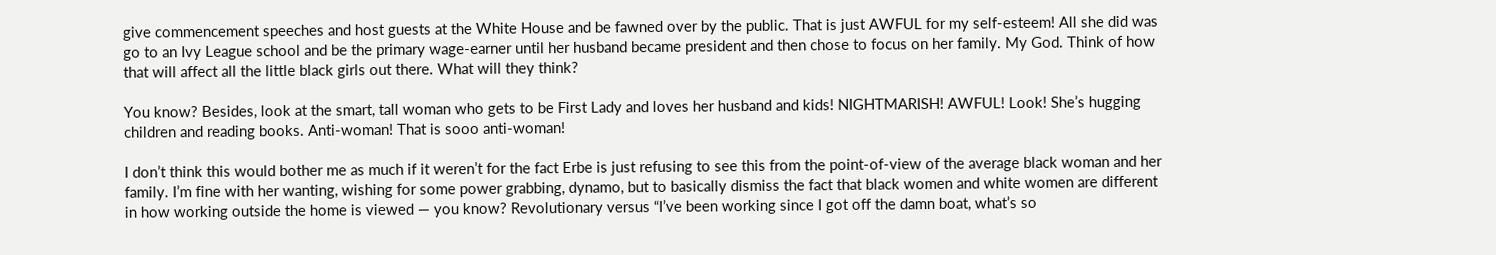give commencement speeches and host guests at the White House and be fawned over by the public. That is just AWFUL for my self-esteem! All she did was go to an Ivy League school and be the primary wage-earner until her husband became president and then chose to focus on her family. My God. Think of how that will affect all the little black girls out there. What will they think?

You know? Besides, look at the smart, tall woman who gets to be First Lady and loves her husband and kids! NIGHTMARISH! AWFUL! Look! She’s hugging children and reading books. Anti-woman! That is sooo anti-woman!

I don’t think this would bother me as much if it weren’t for the fact Erbe is just refusing to see this from the point-of-view of the average black woman and her family. I’m fine with her wanting, wishing for some power grabbing, dynamo, but to basically dismiss the fact that black women and white women are different in how working outside the home is viewed — you know? Revolutionary versus “I’ve been working since I got off the damn boat, what’s so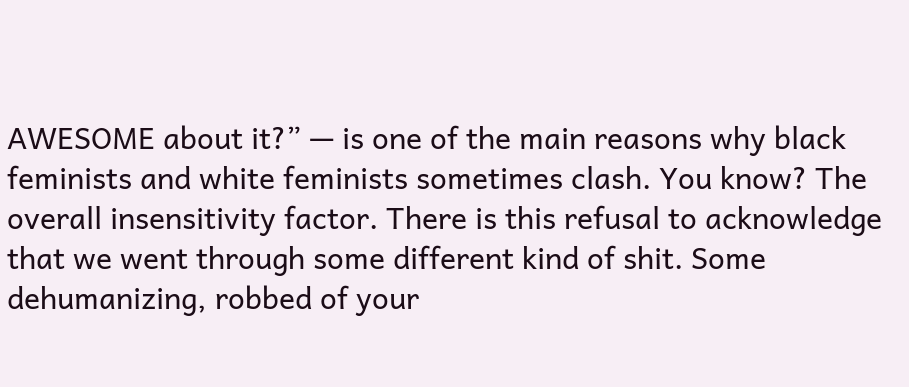AWESOME about it?” — is one of the main reasons why black feminists and white feminists sometimes clash. You know? The overall insensitivity factor. There is this refusal to acknowledge that we went through some different kind of shit. Some dehumanizing, robbed of your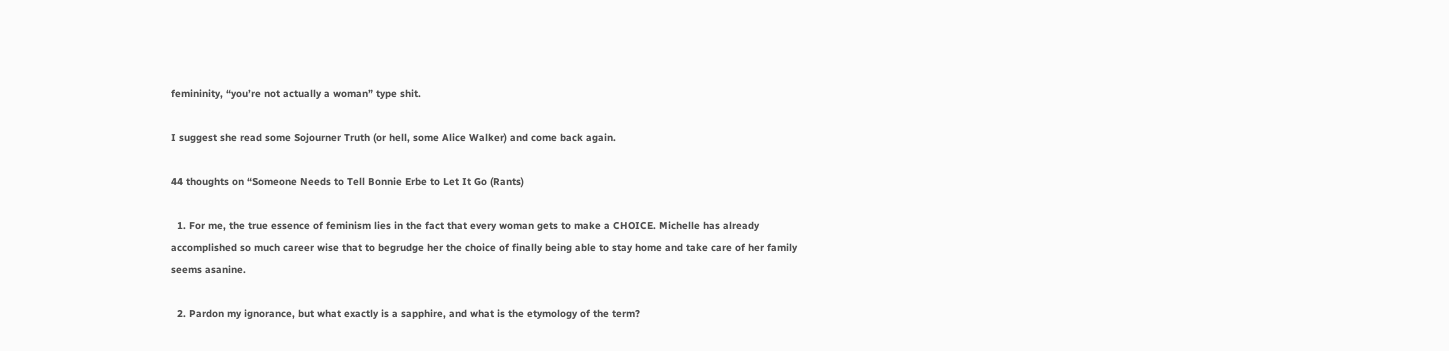femininity, “you’re not actually a woman” type shit.

I suggest she read some Sojourner Truth (or hell, some Alice Walker) and come back again.

44 thoughts on “Someone Needs to Tell Bonnie Erbe to Let It Go (Rants)

  1. For me, the true essence of feminism lies in the fact that every woman gets to make a CHOICE. Michelle has already accomplished so much career wise that to begrudge her the choice of finally being able to stay home and take care of her family seems asanine.

  2. Pardon my ignorance, but what exactly is a sapphire, and what is the etymology of the term?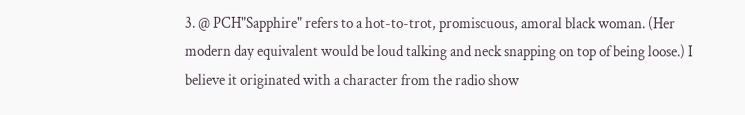3. @ PCH"Sapphire" refers to a hot-to-trot, promiscuous, amoral black woman. (Her modern day equivalent would be loud talking and neck snapping on top of being loose.) I believe it originated with a character from the radio show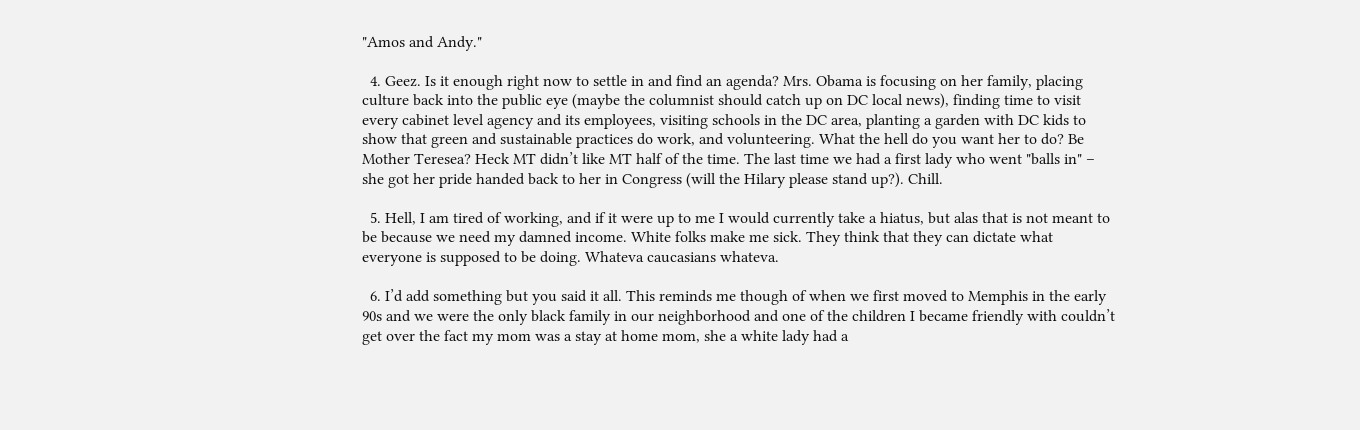"Amos and Andy."

  4. Geez. Is it enough right now to settle in and find an agenda? Mrs. Obama is focusing on her family, placing culture back into the public eye (maybe the columnist should catch up on DC local news), finding time to visit every cabinet level agency and its employees, visiting schools in the DC area, planting a garden with DC kids to show that green and sustainable practices do work, and volunteering. What the hell do you want her to do? Be Mother Teresea? Heck MT didn’t like MT half of the time. The last time we had a first lady who went "balls in" – she got her pride handed back to her in Congress (will the Hilary please stand up?). Chill.

  5. Hell, I am tired of working, and if it were up to me I would currently take a hiatus, but alas that is not meant to be because we need my damned income. White folks make me sick. They think that they can dictate what everyone is supposed to be doing. Whateva caucasians whateva.

  6. I’d add something but you said it all. This reminds me though of when we first moved to Memphis in the early 90s and we were the only black family in our neighborhood and one of the children I became friendly with couldn’t get over the fact my mom was a stay at home mom, she a white lady had a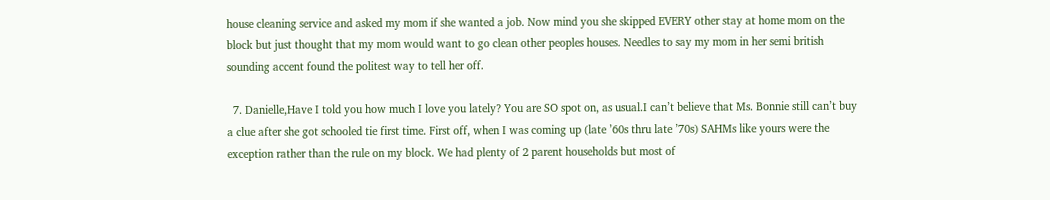house cleaning service and asked my mom if she wanted a job. Now mind you she skipped EVERY other stay at home mom on the block but just thought that my mom would want to go clean other peoples houses. Needles to say my mom in her semi british sounding accent found the politest way to tell her off.

  7. Danielle,Have I told you how much I love you lately? You are SO spot on, as usual.I can’t believe that Ms. Bonnie still can’t buy a clue after she got schooled tie first time. First off, when I was coming up (late ’60s thru late ’70s) SAHMs like yours were the exception rather than the rule on my block. We had plenty of 2 parent households but most of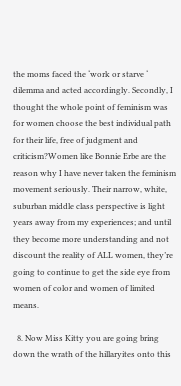the moms faced the ‘work or starve ‘ dilemma and acted accordingly. Secondly, I thought the whole point of feminism was for women choose the best individual path for their life, free of judgment and criticism?Women like Bonnie Erbe are the reason why I have never taken the feminism movement seriously. Their narrow, white, suburban middle class perspective is light years away from my experiences; and until they become more understanding and not discount the reality of ALL women, they’re going to continue to get the side eye from women of color and women of limited means.

  8. Now Miss Kitty you are going bring down the wrath of the hillaryites onto this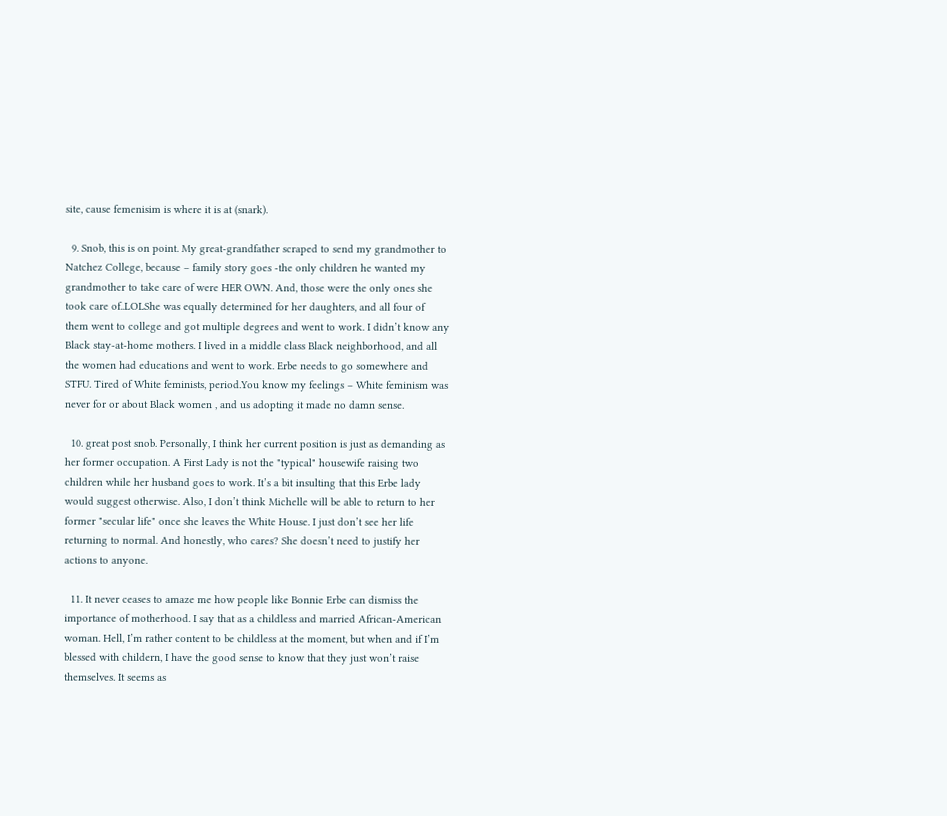site, cause femenisim is where it is at (snark).

  9. Snob, this is on point. My great-grandfather scraped to send my grandmother to Natchez College, because – family story goes -the only children he wanted my grandmother to take care of were HER OWN. And, those were the only ones she took care of..LOLShe was equally determined for her daughters, and all four of them went to college and got multiple degrees and went to work. I didn’t know any Black stay-at-home mothers. I lived in a middle class Black neighborhood, and all the women had educations and went to work. Erbe needs to go somewhere and STFU. Tired of White feminists, period.You know my feelings – White feminism was never for or about Black women , and us adopting it made no damn sense.

  10. great post snob. Personally, I think her current position is just as demanding as her former occupation. A First Lady is not the "typical" housewife raising two children while her husband goes to work. It’s a bit insulting that this Erbe lady would suggest otherwise. Also, I don’t think Michelle will be able to return to her former "secular life" once she leaves the White House. I just don’t see her life returning to normal. And honestly, who cares? She doesn’t need to justify her actions to anyone.

  11. It never ceases to amaze me how people like Bonnie Erbe can dismiss the importance of motherhood. I say that as a childless and married African-American woman. Hell, I’m rather content to be childless at the moment, but when and if I’m blessed with childern, I have the good sense to know that they just won’t raise themselves. It seems as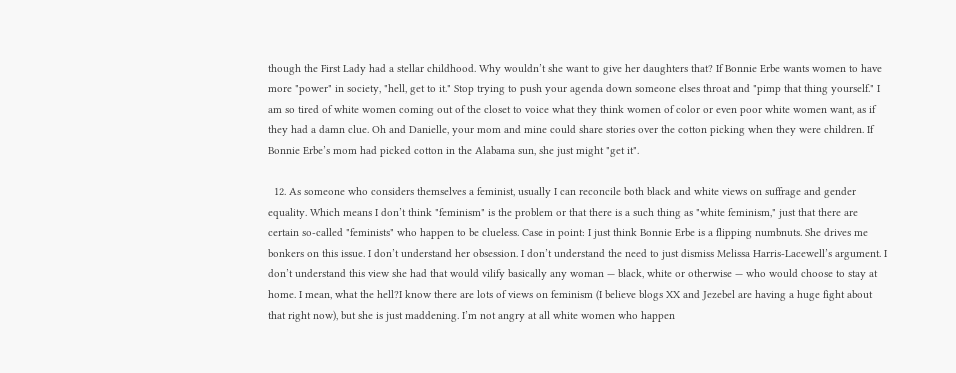though the First Lady had a stellar childhood. Why wouldn’t she want to give her daughters that? If Bonnie Erbe wants women to have more "power" in society, "hell, get to it." Stop trying to push your agenda down someone elses throat and "pimp that thing yourself." I am so tired of white women coming out of the closet to voice what they think women of color or even poor white women want, as if they had a damn clue. Oh and Danielle, your mom and mine could share stories over the cotton picking when they were children. If Bonnie Erbe’s mom had picked cotton in the Alabama sun, she just might "get it".

  12. As someone who considers themselves a feminist, usually I can reconcile both black and white views on suffrage and gender equality. Which means I don’t think "feminism" is the problem or that there is a such thing as "white feminism," just that there are certain so-called "feminists" who happen to be clueless. Case in point: I just think Bonnie Erbe is a flipping numbnuts. She drives me bonkers on this issue. I don’t understand her obsession. I don’t understand the need to just dismiss Melissa Harris-Lacewell’s argument. I don’t understand this view she had that would vilify basically any woman — black, white or otherwise — who would choose to stay at home. I mean, what the hell?I know there are lots of views on feminism (I believe blogs XX and Jezebel are having a huge fight about that right now), but she is just maddening. I’m not angry at all white women who happen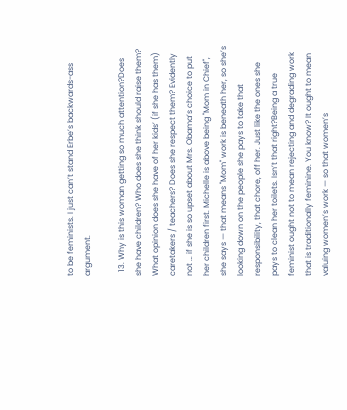to be feminists. I just can’t stand Erbe’s backwards-ass argument.

  13. Why is this woman getting so much attention?Does she have children? Who does she think should raise them? What opinion does she have of her kids’ (if she has them) caretakers / teachers? Does she respect them? Evidently not … if she is so upset about Mrs. Obama’s choice to put her children first. Michelle is above being "Mom in Chief", she says — that means "Mom" work is beneath her, so she’s looking down on the people she pays to take that responsibility, that chore, off her. Just like the ones she pays to clean her toilets. Isn’t that right?Being a true feminist ought not to mean rejecting and degrading work that is traditionally feminine. You know? It ought to mean valuing women’s work — so that women’s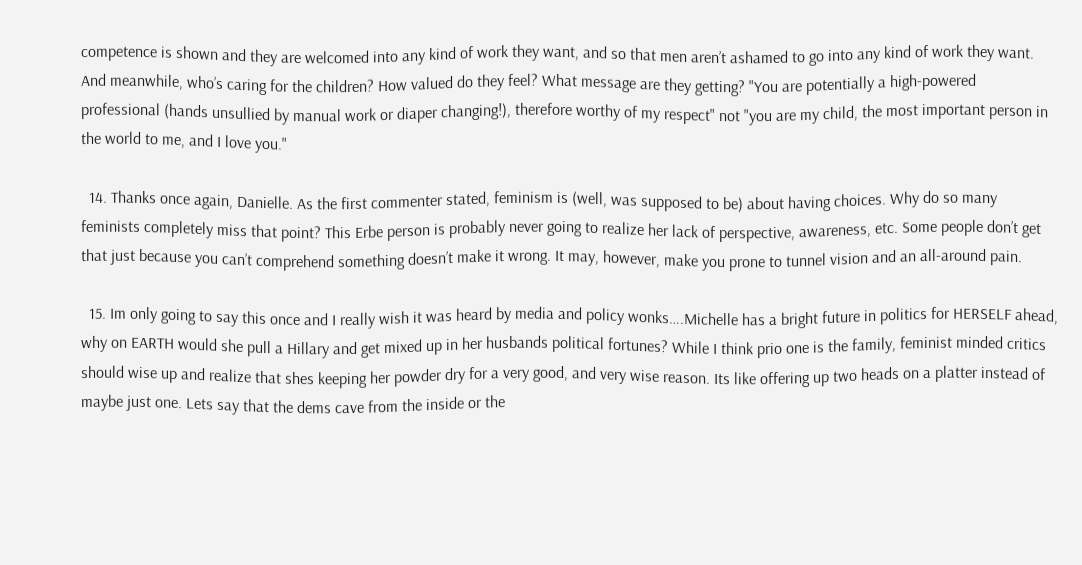competence is shown and they are welcomed into any kind of work they want, and so that men aren’t ashamed to go into any kind of work they want. And meanwhile, who’s caring for the children? How valued do they feel? What message are they getting? "You are potentially a high-powered professional (hands unsullied by manual work or diaper changing!), therefore worthy of my respect" not "you are my child, the most important person in the world to me, and I love you."

  14. Thanks once again, Danielle. As the first commenter stated, feminism is (well, was supposed to be) about having choices. Why do so many feminists completely miss that point? This Erbe person is probably never going to realize her lack of perspective, awareness, etc. Some people don’t get that just because you can’t comprehend something doesn’t make it wrong. It may, however, make you prone to tunnel vision and an all-around pain.

  15. Im only going to say this once and I really wish it was heard by media and policy wonks….Michelle has a bright future in politics for HERSELF ahead, why on EARTH would she pull a Hillary and get mixed up in her husbands political fortunes? While I think prio one is the family, feminist minded critics should wise up and realize that shes keeping her powder dry for a very good, and very wise reason. Its like offering up two heads on a platter instead of maybe just one. Lets say that the dems cave from the inside or the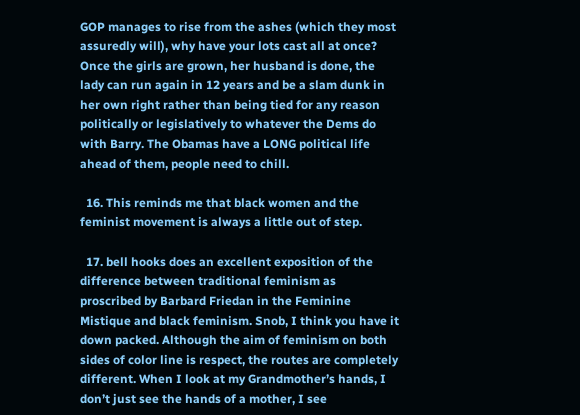GOP manages to rise from the ashes (which they most assuredly will), why have your lots cast all at once? Once the girls are grown, her husband is done, the lady can run again in 12 years and be a slam dunk in her own right rather than being tied for any reason politically or legislatively to whatever the Dems do with Barry. The Obamas have a LONG political life ahead of them, people need to chill.

  16. This reminds me that black women and the feminist movement is always a little out of step.

  17. bell hooks does an excellent exposition of the difference between traditional feminism as proscribed by Barbard Friedan in the Feminine Mistique and black feminism. Snob, I think you have it down packed. Although the aim of feminism on both sides of color line is respect, the routes are completely different. When I look at my Grandmother’s hands, I don’t just see the hands of a mother, I see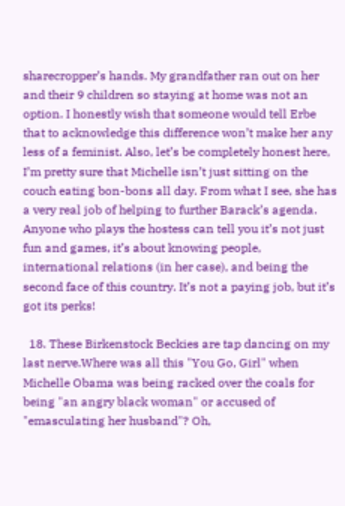sharecropper’s hands. My grandfather ran out on her and their 9 children so staying at home was not an option. I honestly wish that someone would tell Erbe that to acknowledge this difference won’t make her any less of a feminist. Also, let’s be completely honest here, I’m pretty sure that Michelle isn’t just sitting on the couch eating bon-bons all day. From what I see, she has a very real job of helping to further Barack’s agenda. Anyone who plays the hostess can tell you it’s not just fun and games, it’s about knowing people, international relations (in her case), and being the second face of this country. It’s not a paying job, but it’s got its perks!

  18. These Birkenstock Beckies are tap dancing on my last nerve.Where was all this "You Go, Girl" when Michelle Obama was being racked over the coals for being "an angry black woman" or accused of "emasculating her husband"? Oh,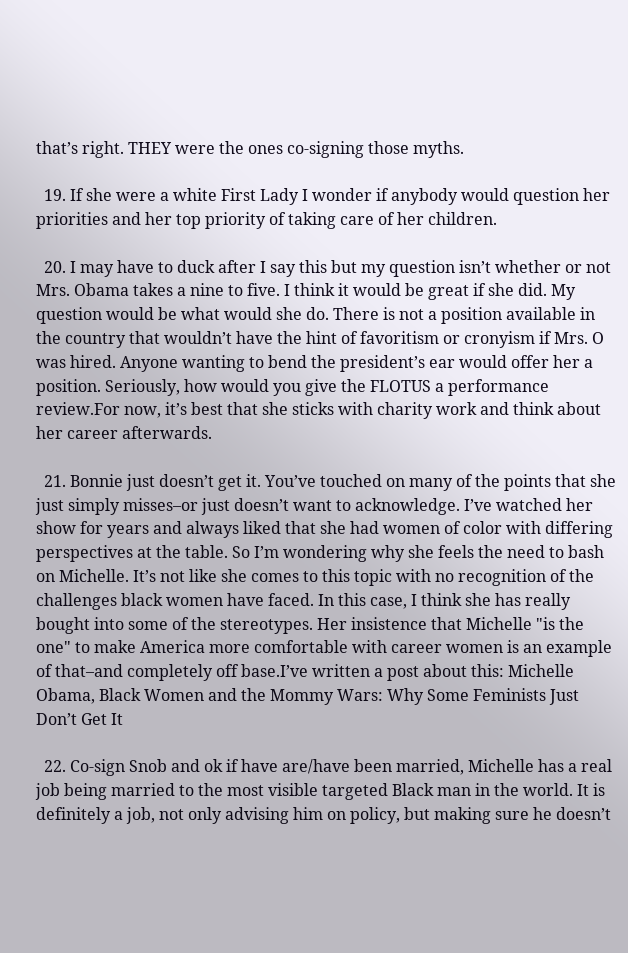that’s right. THEY were the ones co-signing those myths.

  19. If she were a white First Lady I wonder if anybody would question her priorities and her top priority of taking care of her children.

  20. I may have to duck after I say this but my question isn’t whether or not Mrs. Obama takes a nine to five. I think it would be great if she did. My question would be what would she do. There is not a position available in the country that wouldn’t have the hint of favoritism or cronyism if Mrs. O was hired. Anyone wanting to bend the president’s ear would offer her a position. Seriously, how would you give the FLOTUS a performance review.For now, it’s best that she sticks with charity work and think about her career afterwards.

  21. Bonnie just doesn’t get it. You’ve touched on many of the points that she just simply misses–or just doesn’t want to acknowledge. I’ve watched her show for years and always liked that she had women of color with differing perspectives at the table. So I’m wondering why she feels the need to bash on Michelle. It’s not like she comes to this topic with no recognition of the challenges black women have faced. In this case, I think she has really bought into some of the stereotypes. Her insistence that Michelle "is the one" to make America more comfortable with career women is an example of that–and completely off base.I’ve written a post about this: Michelle Obama, Black Women and the Mommy Wars: Why Some Feminists Just Don’t Get It

  22. Co-sign Snob and ok if have are/have been married, Michelle has a real job being married to the most visible targeted Black man in the world. It is definitely a job, not only advising him on policy, but making sure he doesn’t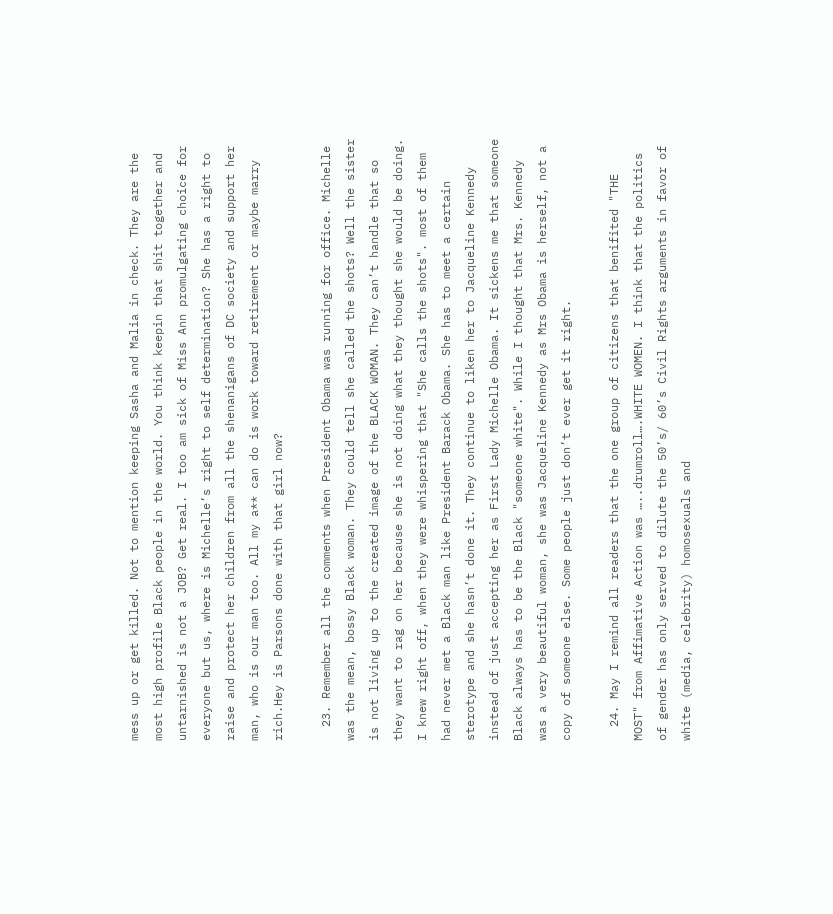mess up or get killed. Not to mention keeping Sasha and Malia in check. They are the most high profile Black people in the world. You think keepin that shit together and untarnished is not a JOB? Get real. I too am sick of Miss Ann promulgating choice for everyone but us, where is Michelle’s right to self determination? She has a right to raise and protect her children from all the shenanigans of DC society and support her man, who is our man too. All my a** can do is work toward retirement or maybe marry rich.Hey is Parsons done with that girl now?

  23. Remember all the comments when President Obama was running for office. Michelle was the mean, bossy Black woman. They could tell she called the shots? Well the sister is not living up to the created image of the BLACK WOMAN. They can’t handle that so they want to rag on her because she is not doing what they thought she would be doing. I knew right off, when they were whispering that "She calls the shots". most of them had never met a Black man like President Barack Obama. She has to meet a certain sterotype and she hasn’t done it. They continue to liken her to Jacqueline Kennedy instead of just accepting her as First Lady Michelle Obama. It sickens me that someone Black always has to be the Black "someone white". While I thought that Mrs. Kennedy was a very beautiful woman, she was Jacqueline Kennedy as Mrs Obama is herself, not a copy of someone else. Some people just don’t ever get it right.

  24. May I remind all readers that the one group of citizens that benifited "THE MOST" from Affimative Action was …..drumroll….WHITE WOMEN. I think that the politics of gender has only served to dilute the 50’s/ 60’s Civil Rights arguments in favor of white (media, celebrity) homosexuals and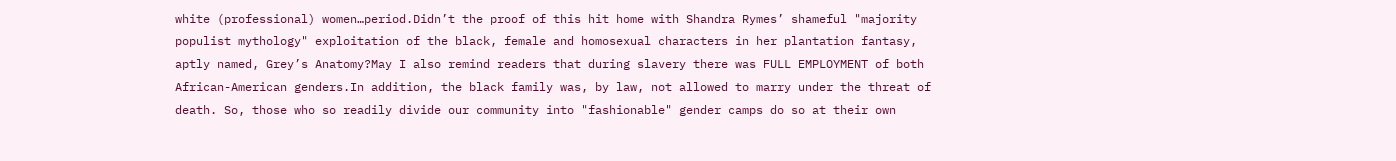white (professional) women…period.Didn’t the proof of this hit home with Shandra Rymes’ shameful "majority populist mythology" exploitation of the black, female and homosexual characters in her plantation fantasy, aptly named, Grey’s Anatomy?May I also remind readers that during slavery there was FULL EMPLOYMENT of both African-American genders.In addition, the black family was, by law, not allowed to marry under the threat of death. So, those who so readily divide our community into "fashionable" gender camps do so at their own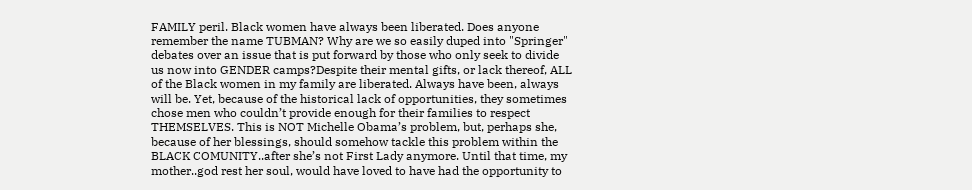FAMILY peril. Black women have always been liberated. Does anyone remember the name TUBMAN? Why are we so easily duped into "Springer" debates over an issue that is put forward by those who only seek to divide us now into GENDER camps?Despite their mental gifts, or lack thereof, ALL of the Black women in my family are liberated. Always have been, always will be. Yet, because of the historical lack of opportunities, they sometimes chose men who couldn’t provide enough for their families to respect THEMSELVES. This is NOT Michelle Obama’s problem, but, perhaps she, because of her blessings, should somehow tackle this problem within the BLACK COMUNITY..after she’s not First Lady anymore. Until that time, my mother..god rest her soul, would have loved to have had the opportunity to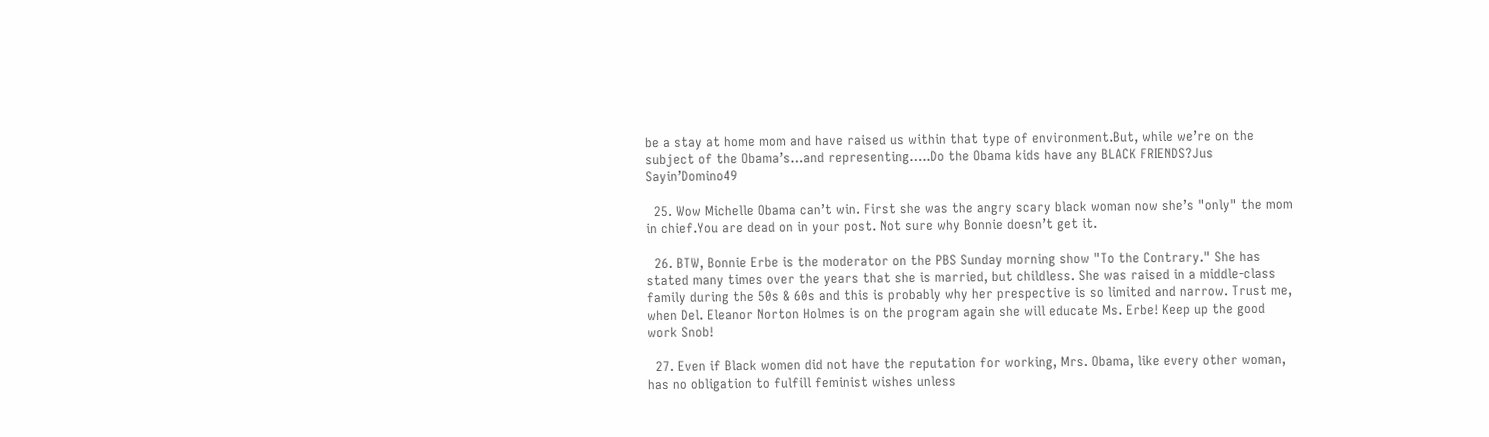be a stay at home mom and have raised us within that type of environment.But, while we’re on the subject of the Obama’s…and representing…..Do the Obama kids have any BLACK FRIENDS?Jus Sayin’Domino49

  25. Wow Michelle Obama can’t win. First she was the angry scary black woman now she’s "only" the mom in chief.You are dead on in your post. Not sure why Bonnie doesn’t get it.

  26. BTW, Bonnie Erbe is the moderator on the PBS Sunday morning show "To the Contrary." She has stated many times over the years that she is married, but childless. She was raised in a middle-class family during the 50s & 60s and this is probably why her prespective is so limited and narrow. Trust me, when Del. Eleanor Norton Holmes is on the program again she will educate Ms. Erbe! Keep up the good work Snob!

  27. Even if Black women did not have the reputation for working, Mrs. Obama, like every other woman, has no obligation to fulfill feminist wishes unless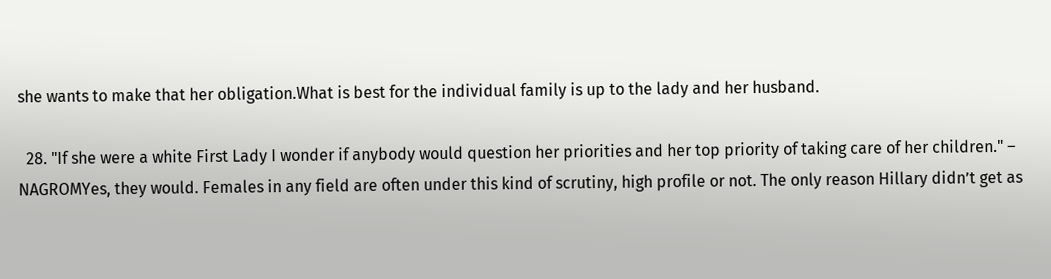she wants to make that her obligation.What is best for the individual family is up to the lady and her husband.

  28. "If she were a white First Lady I wonder if anybody would question her priorities and her top priority of taking care of her children." – NAGROMYes, they would. Females in any field are often under this kind of scrutiny, high profile or not. The only reason Hillary didn’t get as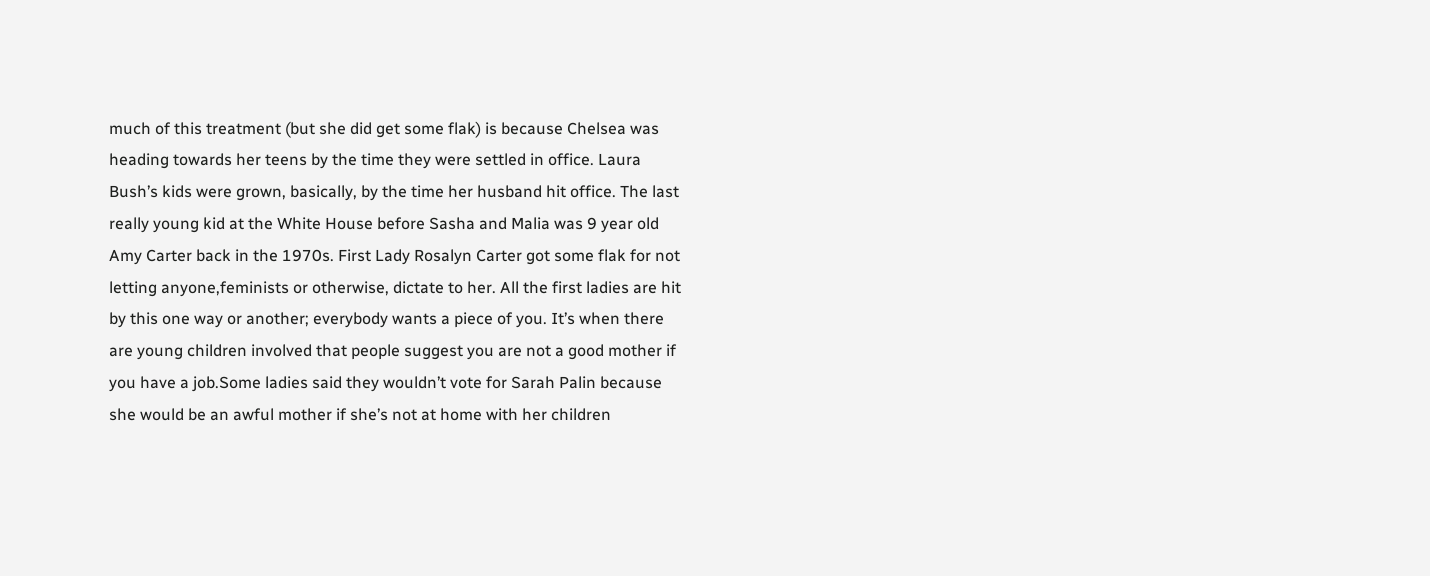much of this treatment (but she did get some flak) is because Chelsea was heading towards her teens by the time they were settled in office. Laura Bush’s kids were grown, basically, by the time her husband hit office. The last really young kid at the White House before Sasha and Malia was 9 year old Amy Carter back in the 1970s. First Lady Rosalyn Carter got some flak for not letting anyone,feminists or otherwise, dictate to her. All the first ladies are hit by this one way or another; everybody wants a piece of you. It’s when there are young children involved that people suggest you are not a good mother if you have a job.Some ladies said they wouldn’t vote for Sarah Palin because she would be an awful mother if she’s not at home with her children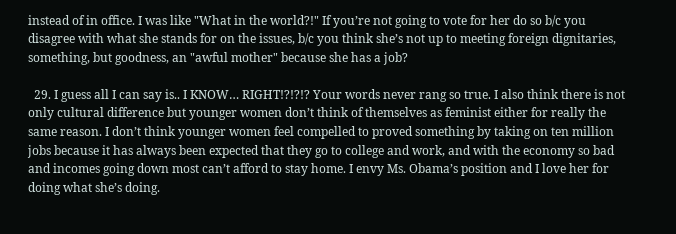instead of in office. I was like "What in the world?!" If you’re not going to vote for her do so b/c you disagree with what she stands for on the issues, b/c you think she’s not up to meeting foreign dignitaries, something, but goodness, an "awful mother" because she has a job?

  29. I guess all I can say is.. I KNOW… RIGHT!?!?!? Your words never rang so true. I also think there is not only cultural difference but younger women don’t think of themselves as feminist either for really the same reason. I don’t think younger women feel compelled to proved something by taking on ten million jobs because it has always been expected that they go to college and work, and with the economy so bad and incomes going down most can’t afford to stay home. I envy Ms. Obama’s position and I love her for doing what she’s doing.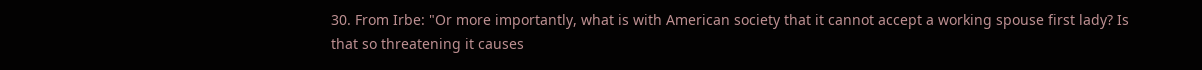30. From Irbe: "Or more importantly, what is with American society that it cannot accept a working spouse first lady? Is that so threatening it causes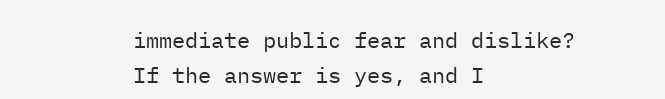immediate public fear and dislike? If the answer is yes, and I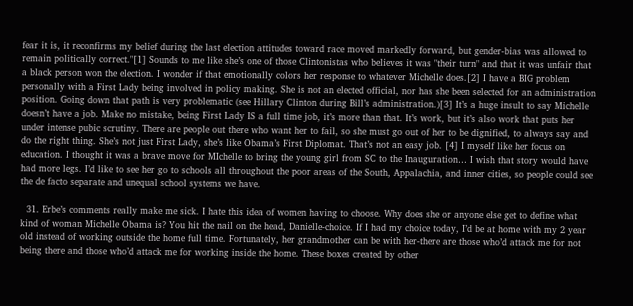fear it is, it reconfirms my belief during the last election attitudes toward race moved markedly forward, but gender-bias was allowed to remain politically correct."[1] Sounds to me like she’s one of those Clintonistas who believes it was "their turn" and that it was unfair that a black person won the election. I wonder if that emotionally colors her response to whatever Michelle does.[2] I have a BIG problem personally with a First Lady being involved in policy making. She is not an elected official, nor has she been selected for an administration position. Going down that path is very problematic (see Hillary Clinton during Bill’s administration.)[3] It’s a huge insult to say Michelle doesn’t have a job. Make no mistake, being First Lady IS a full time job, it’s more than that. It’s work, but it’s also work that puts her under intense pubic scrutiny. There are people out there who want her to fail, so she must go out of her to be dignified, to always say and do the right thing. She’s not just First Lady, she’s like Obama’s First Diplomat. That’s not an easy job. [4] I myself like her focus on education. I thought it was a brave move for MIchelle to bring the young girl from SC to the Inauguration… I wish that story would have had more legs. I’d like to see her go to schools all throughout the poor areas of the South, Appalachia, and inner cities, so people could see the de facto separate and unequal school systems we have.

  31. Erbe’s comments really make me sick. I hate this idea of women having to choose. Why does she or anyone else get to define what kind of woman Michelle Obama is? You hit the nail on the head, Danielle-choice. If I had my choice today, I’d be at home with my 2 year old instead of working outside the home full time. Fortunately, her grandmother can be with her-there are those who’d attack me for not being there and those who’d attack me for working inside the home. These boxes created by other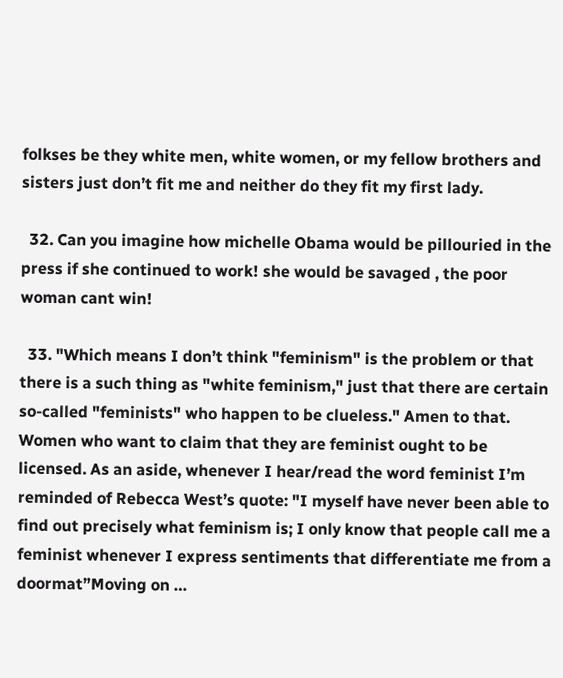folkses be they white men, white women, or my fellow brothers and sisters just don’t fit me and neither do they fit my first lady.

  32. Can you imagine how michelle Obama would be pillouried in the press if she continued to work! she would be savaged , the poor woman cant win!

  33. "Which means I don’t think "feminism" is the problem or that there is a such thing as "white feminism," just that there are certain so-called "feminists" who happen to be clueless." Amen to that. Women who want to claim that they are feminist ought to be licensed. As an aside, whenever I hear/read the word feminist I’m reminded of Rebecca West’s quote: "I myself have never been able to find out precisely what feminism is; I only know that people call me a feminist whenever I express sentiments that differentiate me from a doormat”Moving on …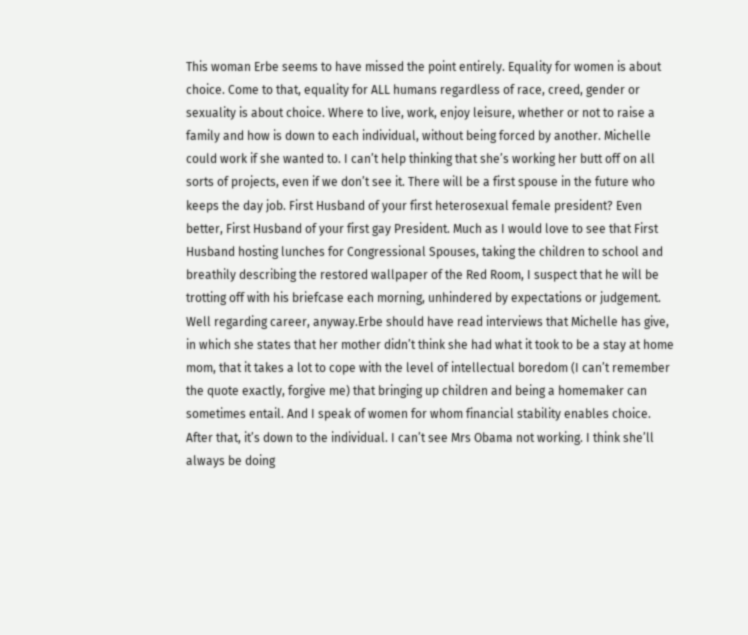This woman Erbe seems to have missed the point entirely. Equality for women is about choice. Come to that, equality for ALL humans regardless of race, creed, gender or sexuality is about choice. Where to live, work, enjoy leisure, whether or not to raise a family and how is down to each individual, without being forced by another. Michelle could work if she wanted to. I can’t help thinking that she’s working her butt off on all sorts of projects, even if we don’t see it. There will be a first spouse in the future who keeps the day job. First Husband of your first heterosexual female president? Even better, First Husband of your first gay President. Much as I would love to see that First Husband hosting lunches for Congressional Spouses, taking the children to school and breathily describing the restored wallpaper of the Red Room, I suspect that he will be trotting off with his briefcase each morning, unhindered by expectations or judgement. Well regarding career, anyway.Erbe should have read interviews that Michelle has give, in which she states that her mother didn’t think she had what it took to be a stay at home mom, that it takes a lot to cope with the level of intellectual boredom (I can’t remember the quote exactly, forgive me) that bringing up children and being a homemaker can sometimes entail. And I speak of women for whom financial stability enables choice. After that, it’s down to the individual. I can’t see Mrs Obama not working. I think she’ll always be doing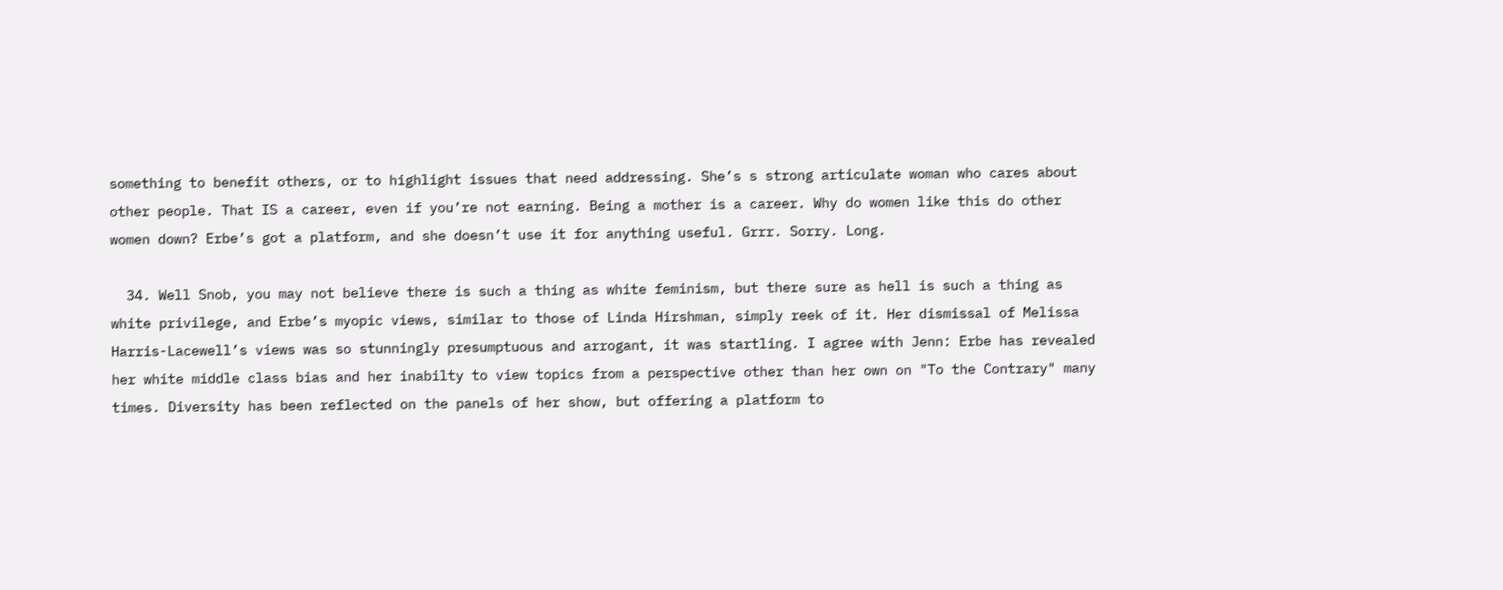something to benefit others, or to highlight issues that need addressing. She’s s strong articulate woman who cares about other people. That IS a career, even if you’re not earning. Being a mother is a career. Why do women like this do other women down? Erbe’s got a platform, and she doesn’t use it for anything useful. Grrr. Sorry. Long.

  34. Well Snob, you may not believe there is such a thing as white feminism, but there sure as hell is such a thing as white privilege, and Erbe’s myopic views, similar to those of Linda Hirshman, simply reek of it. Her dismissal of Melissa Harris-Lacewell’s views was so stunningly presumptuous and arrogant, it was startling. I agree with Jenn: Erbe has revealed her white middle class bias and her inabilty to view topics from a perspective other than her own on "To the Contrary" many times. Diversity has been reflected on the panels of her show, but offering a platform to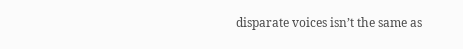disparate voices isn’t the same as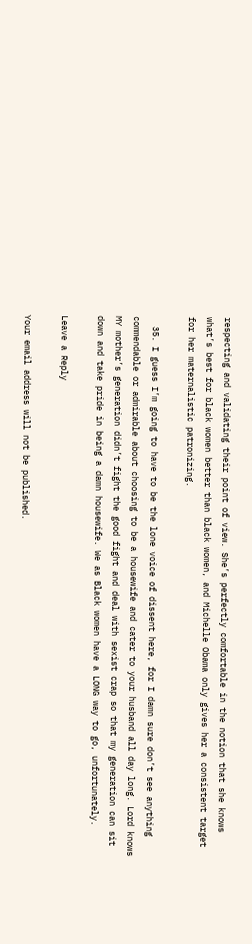respecting and validating their point of view. She’s perfectly comfortable in the notion that she knows what’s best for black women better than black women, and Michelle Obama only gives her a consistent target for her maternalistic patronizing.

  35. I guess I’m going to have to be the lone voice of dissent here, for I damn sure don’t see anything commendable or admirable about choosing to be a housewife and cater to your husband all day long. Lord knows MY mother’s generation didn’t fight the good fight and deal with sexist crap so that my generation can sit down and take pride in being a damn housewife. We as Black women have a LONG way to go, unfortunately.

Leave a Reply

Your email address will not be published.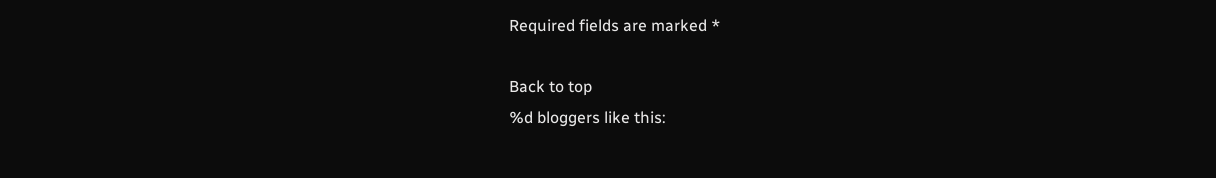Required fields are marked *

Back to top
%d bloggers like this: